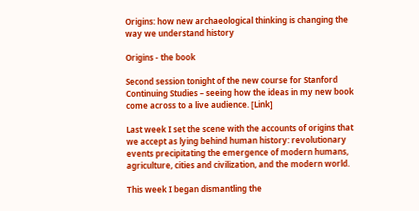Origins: how new archaeological thinking is changing the way we understand history

Origins - the book

Second session tonight of the new course for Stanford Continuing Studies – seeing how the ideas in my new book come across to a live audience. [Link]

Last week I set the scene with the accounts of origins that we accept as lying behind human history: revolutionary events precipitating the emergence of modern humans, agriculture, cities and civilization, and the modern world.

This week I began dismantling the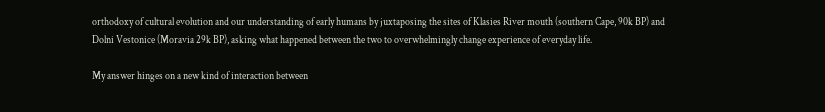orthodoxy of cultural evolution and our understanding of early humans by juxtaposing the sites of Klasies River mouth (southern Cape, 90k BP) and Dolni Vestonice (Moravia 29k BP), asking what happened between the two to overwhelmingly change experience of everyday life.

My answer hinges on a new kind of interaction between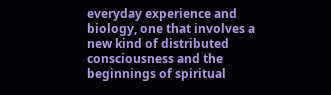everyday experience and biology, one that involves a new kind of distributed consciousness and the beginnings of spiritual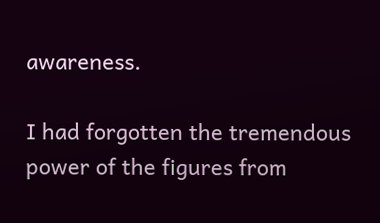awareness.

I had forgotten the tremendous power of the figures from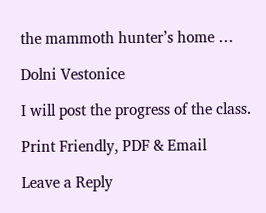the mammoth hunter’s home …

Dolni Vestonice

I will post the progress of the class.

Print Friendly, PDF & Email

Leave a Reply